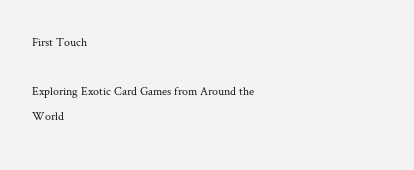First Touch

Exploring Exotic Card Games from Around the World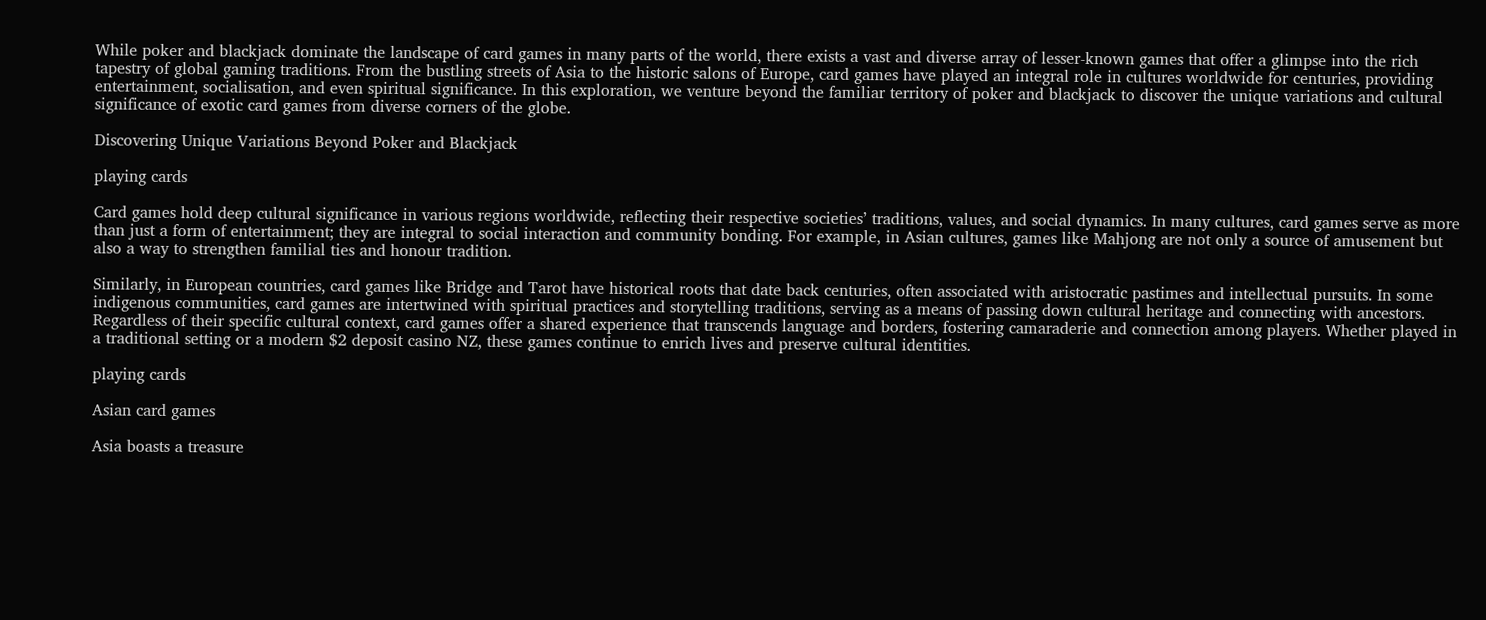While poker and blackjack dominate the landscape of card games in many parts of the world, there exists a vast and diverse array of lesser-known games that offer a glimpse into the rich tapestry of global gaming traditions. From the bustling streets of Asia to the historic salons of Europe, card games have played an integral role in cultures worldwide for centuries, providing entertainment, socialisation, and even spiritual significance. In this exploration, we venture beyond the familiar territory of poker and blackjack to discover the unique variations and cultural significance of exotic card games from diverse corners of the globe.

Discovering Unique Variations Beyond Poker and Blackjack

playing cards

Card games hold deep cultural significance in various regions worldwide, reflecting their respective societies’ traditions, values, and social dynamics. In many cultures, card games serve as more than just a form of entertainment; they are integral to social interaction and community bonding. For example, in Asian cultures, games like Mahjong are not only a source of amusement but also a way to strengthen familial ties and honour tradition.

Similarly, in European countries, card games like Bridge and Tarot have historical roots that date back centuries, often associated with aristocratic pastimes and intellectual pursuits. In some indigenous communities, card games are intertwined with spiritual practices and storytelling traditions, serving as a means of passing down cultural heritage and connecting with ancestors. Regardless of their specific cultural context, card games offer a shared experience that transcends language and borders, fostering camaraderie and connection among players. Whether played in a traditional setting or a modern $2 deposit casino NZ, these games continue to enrich lives and preserve cultural identities.

playing cards

Asian card games

Asia boasts a treasure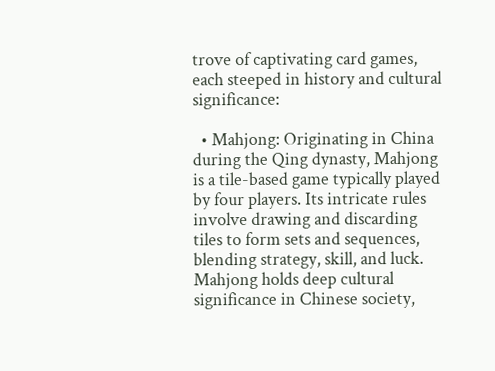trove of captivating card games, each steeped in history and cultural significance:

  • Mahjong: Originating in China during the Qing dynasty, Mahjong is a tile-based game typically played by four players. Its intricate rules involve drawing and discarding tiles to form sets and sequences, blending strategy, skill, and luck. Mahjong holds deep cultural significance in Chinese society,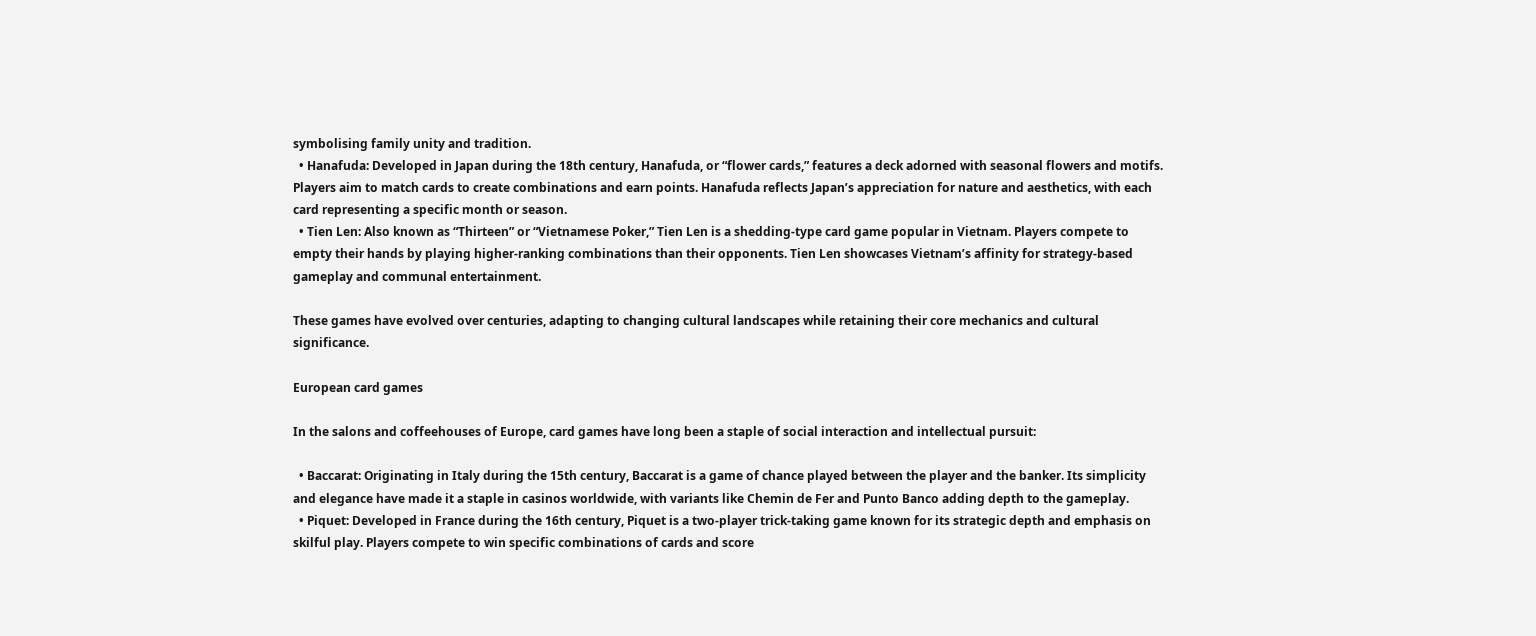symbolising family unity and tradition.
  • Hanafuda: Developed in Japan during the 18th century, Hanafuda, or “flower cards,” features a deck adorned with seasonal flowers and motifs. Players aim to match cards to create combinations and earn points. Hanafuda reflects Japan’s appreciation for nature and aesthetics, with each card representing a specific month or season.
  • Tien Len: Also known as “Thirteen” or “Vietnamese Poker,” Tien Len is a shedding-type card game popular in Vietnam. Players compete to empty their hands by playing higher-ranking combinations than their opponents. Tien Len showcases Vietnam’s affinity for strategy-based gameplay and communal entertainment.

These games have evolved over centuries, adapting to changing cultural landscapes while retaining their core mechanics and cultural significance.

European card games

In the salons and coffeehouses of Europe, card games have long been a staple of social interaction and intellectual pursuit:

  • Baccarat: Originating in Italy during the 15th century, Baccarat is a game of chance played between the player and the banker. Its simplicity and elegance have made it a staple in casinos worldwide, with variants like Chemin de Fer and Punto Banco adding depth to the gameplay.
  • Piquet: Developed in France during the 16th century, Piquet is a two-player trick-taking game known for its strategic depth and emphasis on skilful play. Players compete to win specific combinations of cards and score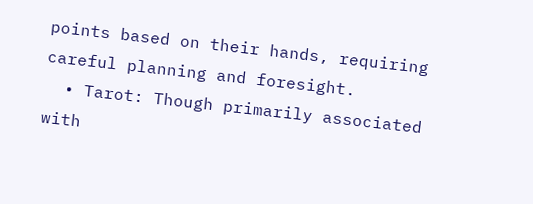points based on their hands, requiring careful planning and foresight.
  • Tarot: Though primarily associated with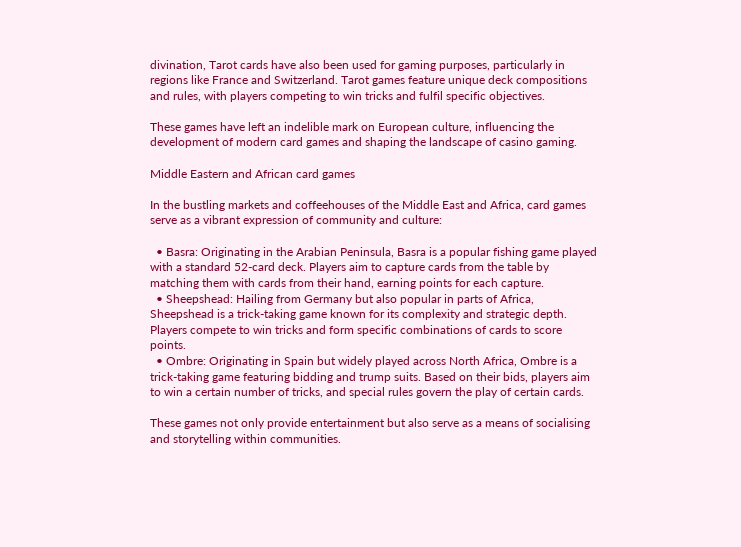divination, Tarot cards have also been used for gaming purposes, particularly in regions like France and Switzerland. Tarot games feature unique deck compositions and rules, with players competing to win tricks and fulfil specific objectives.

These games have left an indelible mark on European culture, influencing the development of modern card games and shaping the landscape of casino gaming.

Middle Eastern and African card games

In the bustling markets and coffeehouses of the Middle East and Africa, card games serve as a vibrant expression of community and culture:

  • Basra: Originating in the Arabian Peninsula, Basra is a popular fishing game played with a standard 52-card deck. Players aim to capture cards from the table by matching them with cards from their hand, earning points for each capture.
  • Sheepshead: Hailing from Germany but also popular in parts of Africa, Sheepshead is a trick-taking game known for its complexity and strategic depth. Players compete to win tricks and form specific combinations of cards to score points.
  • Ombre: Originating in Spain but widely played across North Africa, Ombre is a trick-taking game featuring bidding and trump suits. Based on their bids, players aim to win a certain number of tricks, and special rules govern the play of certain cards.

These games not only provide entertainment but also serve as a means of socialising and storytelling within communities.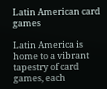Latin American card games

Latin America is home to a vibrant tapestry of card games, each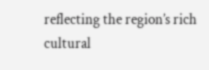reflecting the region’s rich cultural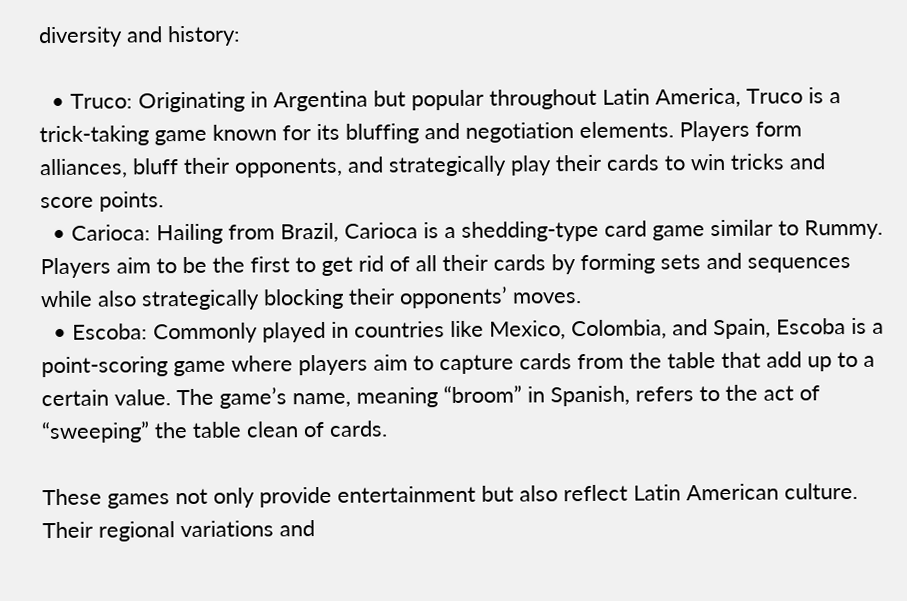diversity and history:

  • Truco: Originating in Argentina but popular throughout Latin America, Truco is a trick-taking game known for its bluffing and negotiation elements. Players form alliances, bluff their opponents, and strategically play their cards to win tricks and score points.
  • Carioca: Hailing from Brazil, Carioca is a shedding-type card game similar to Rummy. Players aim to be the first to get rid of all their cards by forming sets and sequences while also strategically blocking their opponents’ moves.
  • Escoba: Commonly played in countries like Mexico, Colombia, and Spain, Escoba is a point-scoring game where players aim to capture cards from the table that add up to a certain value. The game’s name, meaning “broom” in Spanish, refers to the act of “sweeping” the table clean of cards.

These games not only provide entertainment but also reflect Latin American culture. Their regional variations and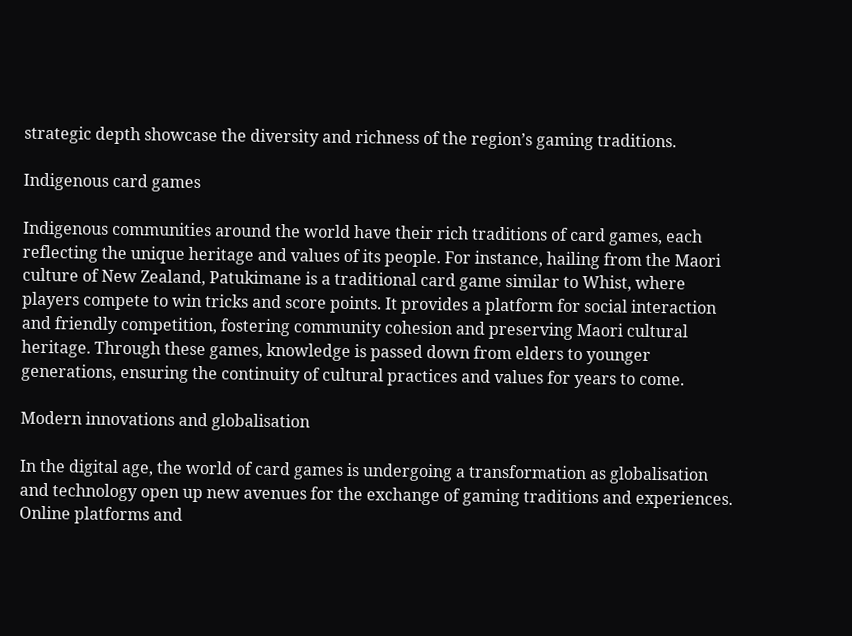strategic depth showcase the diversity and richness of the region’s gaming traditions.

Indigenous card games

Indigenous communities around the world have their rich traditions of card games, each reflecting the unique heritage and values of its people. For instance, hailing from the Maori culture of New Zealand, Patukimane is a traditional card game similar to Whist, where players compete to win tricks and score points. It provides a platform for social interaction and friendly competition, fostering community cohesion and preserving Maori cultural heritage. Through these games, knowledge is passed down from elders to younger generations, ensuring the continuity of cultural practices and values for years to come.

Modern innovations and globalisation

In the digital age, the world of card games is undergoing a transformation as globalisation and technology open up new avenues for the exchange of gaming traditions and experiences. Online platforms and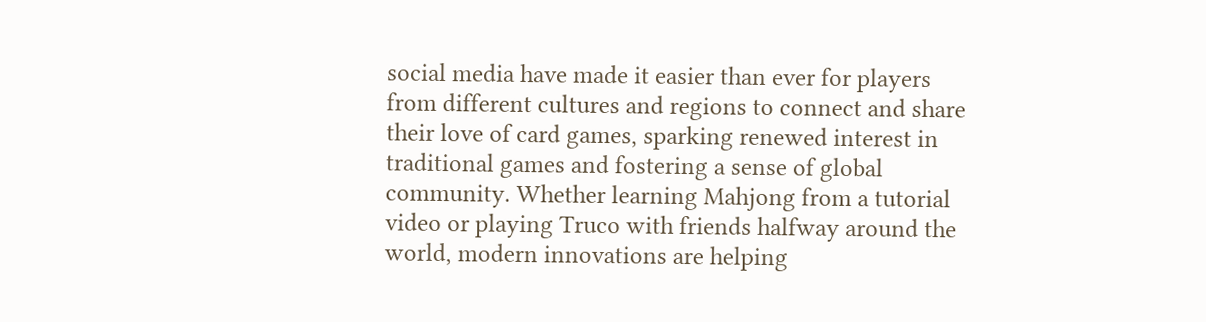social media have made it easier than ever for players from different cultures and regions to connect and share their love of card games, sparking renewed interest in traditional games and fostering a sense of global community. Whether learning Mahjong from a tutorial video or playing Truco with friends halfway around the world, modern innovations are helping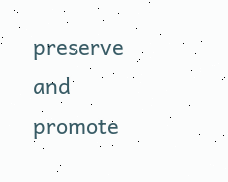preserve and promote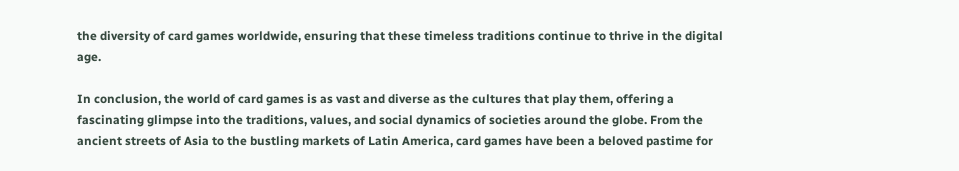the diversity of card games worldwide, ensuring that these timeless traditions continue to thrive in the digital age.

In conclusion, the world of card games is as vast and diverse as the cultures that play them, offering a fascinating glimpse into the traditions, values, and social dynamics of societies around the globe. From the ancient streets of Asia to the bustling markets of Latin America, card games have been a beloved pastime for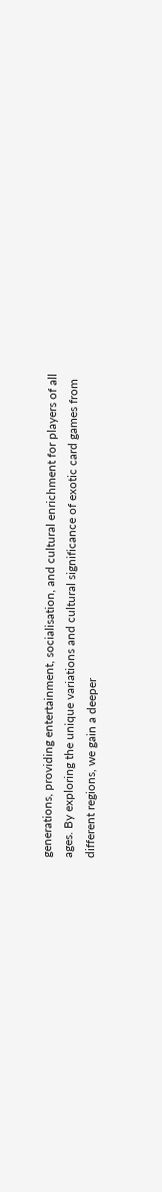generations, providing entertainment, socialisation, and cultural enrichment for players of all ages. By exploring the unique variations and cultural significance of exotic card games from different regions, we gain a deeper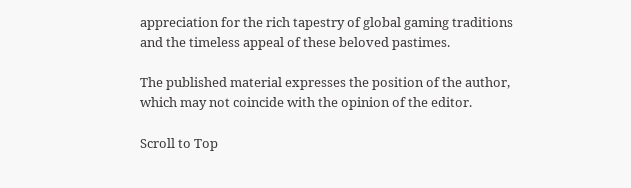appreciation for the rich tapestry of global gaming traditions and the timeless appeal of these beloved pastimes.

The published material expresses the position of the author, which may not coincide with the opinion of the editor.

Scroll to Top